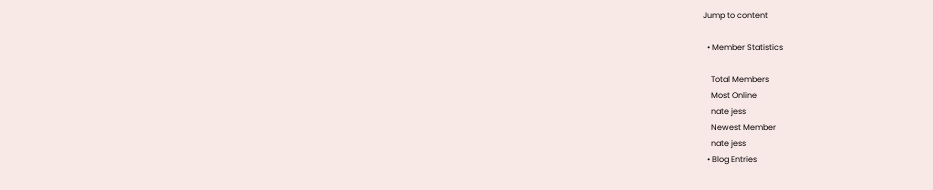Jump to content

  • Member Statistics

    Total Members
    Most Online
    nate jess
    Newest Member
    nate jess
  • Blog Entries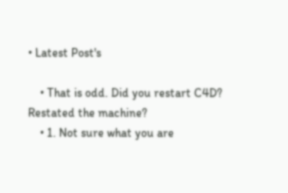• Latest Post's

    • That is odd. Did you restart C4D? Restated the machine?
    • 1. Not sure what you are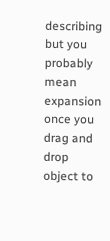describing but you probably mean expansion once you drag and drop object to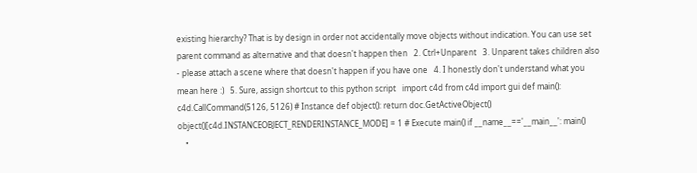existing hierarchy? That is by design in order not accidentally move objects without indication. You can use set parent command as alternative and that doesn't happen then   2. Ctrl+Unparent   3. Unparent takes children also - please attach a scene where that doesn't happen if you have one   4. I honestly don't understand what you mean here :)   5. Sure, assign shortcut to this python script   import c4d from c4d import gui def main(): c4d.CallCommand(5126, 5126) # Instance def object(): return doc.GetActiveObject() object()[c4d.INSTANCEOBJECT_RENDERINSTANCE_MODE] = 1 # Execute main() if __name__=='__main__': main()
    •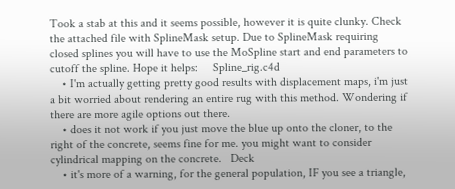Took a stab at this and it seems possible, however it is quite clunky. Check the attached file with SplineMask setup. Due to SplineMask requiring closed splines you will have to use the MoSpline start and end parameters to cutoff the spline. Hope it helps:     Spline_rig.c4d
    • I'm actually getting pretty good results with displacement maps, i'm just a bit worried about rendering an entire rug with this method. Wondering if there are more agile options out there.
    • does it not work if you just move the blue up onto the cloner, to the right of the concrete, seems fine for me. you might want to consider cylindrical mapping on the concrete.   Deck
    • it's more of a warning, for the general population, IF you see a triangle,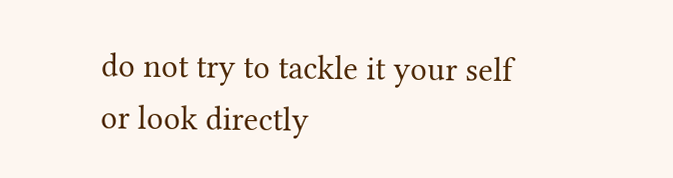do not try to tackle it your self or look directly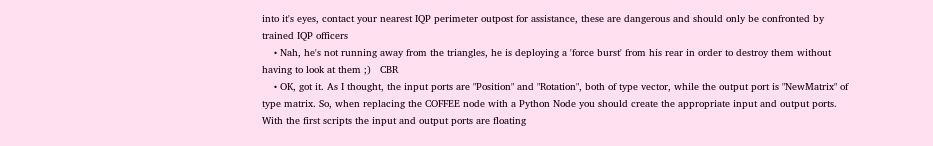into it's eyes, contact your nearest IQP perimeter outpost for assistance, these are dangerous and should only be confronted by trained IQP officers
    • Nah, he's not running away from the triangles, he is deploying a 'force burst' from his rear in order to destroy them without having to look at them ;)   CBR
    • OK, got it. As I thought, the input ports are "Position" and "Rotation", both of type vector, while the output port is "NewMatrix" of type matrix. So, when replacing the COFFEE node with a Python Node you should create the appropriate input and output ports.   With the first scripts the input and output ports are floating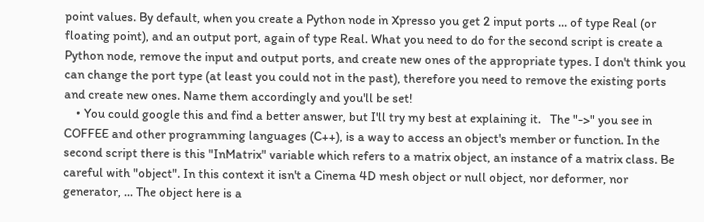point values. By default, when you create a Python node in Xpresso you get 2 input ports ... of type Real (or floating point), and an output port, again of type Real. What you need to do for the second script is create a Python node, remove the input and output ports, and create new ones of the appropriate types. I don't think you can change the port type (at least you could not in the past), therefore you need to remove the existing ports and create new ones. Name them accordingly and you'll be set!
    • You could google this and find a better answer, but I'll try my best at explaining it.   The "->" you see in COFFEE and other programming languages (C++), is a way to access an object's member or function. In the second script there is this "InMatrix" variable which refers to a matrix object, an instance of a matrix class. Be careful with "object". In this context it isn't a Cinema 4D mesh object or null object, nor deformer, nor generator, ... The object here is a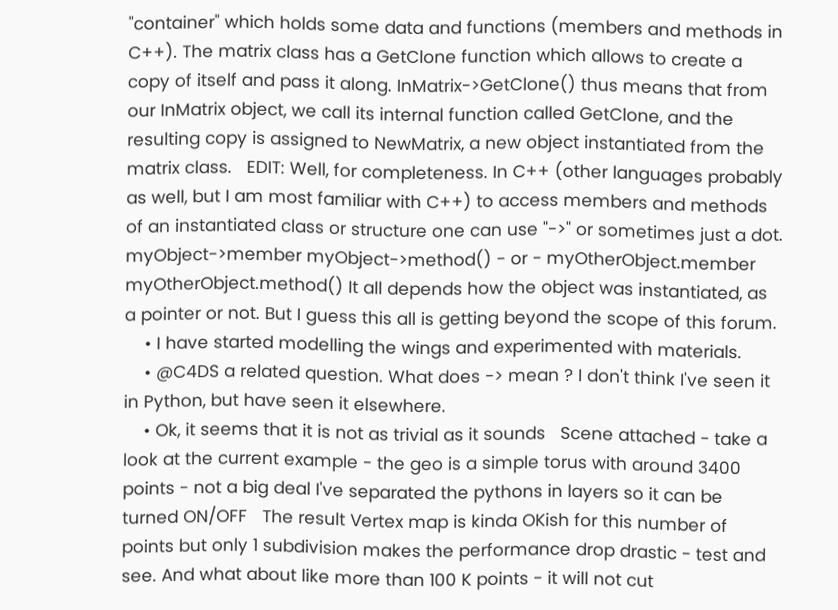"container" which holds some data and functions (members and methods in C++). The matrix class has a GetClone function which allows to create a copy of itself and pass it along. InMatrix->GetClone() thus means that from our InMatrix object, we call its internal function called GetClone, and the resulting copy is assigned to NewMatrix, a new object instantiated from the matrix class.   EDIT: Well, for completeness. In C++ (other languages probably as well, but I am most familiar with C++) to access members and methods of an instantiated class or structure one can use "->" or sometimes just a dot. myObject->member myObject->method() - or - myOtherObject.member myOtherObject.method() It all depends how the object was instantiated, as a pointer or not. But I guess this all is getting beyond the scope of this forum.
    • I have started modelling the wings and experimented with materials.
    • @C4DS a related question. What does -> mean ? I don't think I've seen it in Python, but have seen it elsewhere.
    • Ok, it seems that it is not as trivial as it sounds   Scene attached - take a look at the current example - the geo is a simple torus with around 3400 points - not a big deal I've separated the pythons in layers so it can be turned ON/OFF   The result Vertex map is kinda OKish for this number of points but only 1 subdivision makes the performance drop drastic - test and see. And what about like more than 100 K points - it will not cut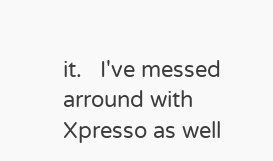it.   I've messed arround with Xpresso as well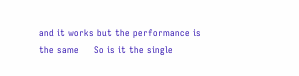and it works but the performance is the same     So is it the single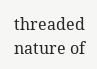threaded nature of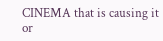CINEMA that is causing it or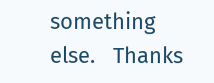something else.   Thanks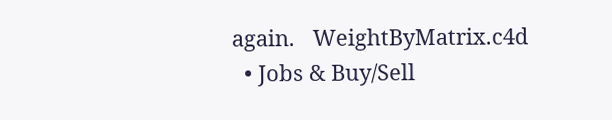again.   WeightByMatrix.c4d
  • Jobs & Buy/Sell